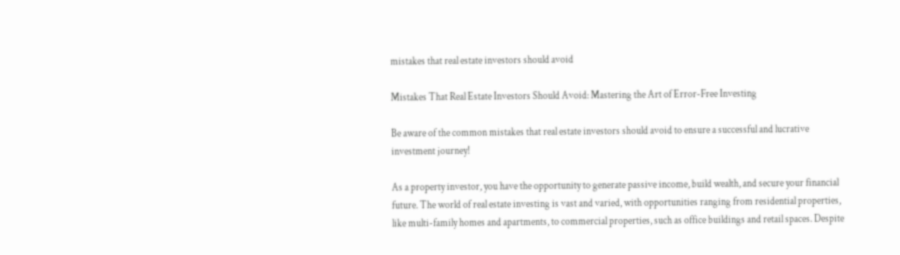mistakes that real estate investors should avoid

Mistakes That Real Estate Investors Should Avoid: Mastering the Art of Error-Free Investing

Be aware of the common mistakes that real estate investors should avoid to ensure a successful and lucrative investment journey!

As a property investor, you have the opportunity to generate passive income, build wealth, and secure your financial future. The world of real estate investing is vast and varied, with opportunities ranging from residential properties, like multi-family homes and apartments, to commercial properties, such as office buildings and retail spaces. Despite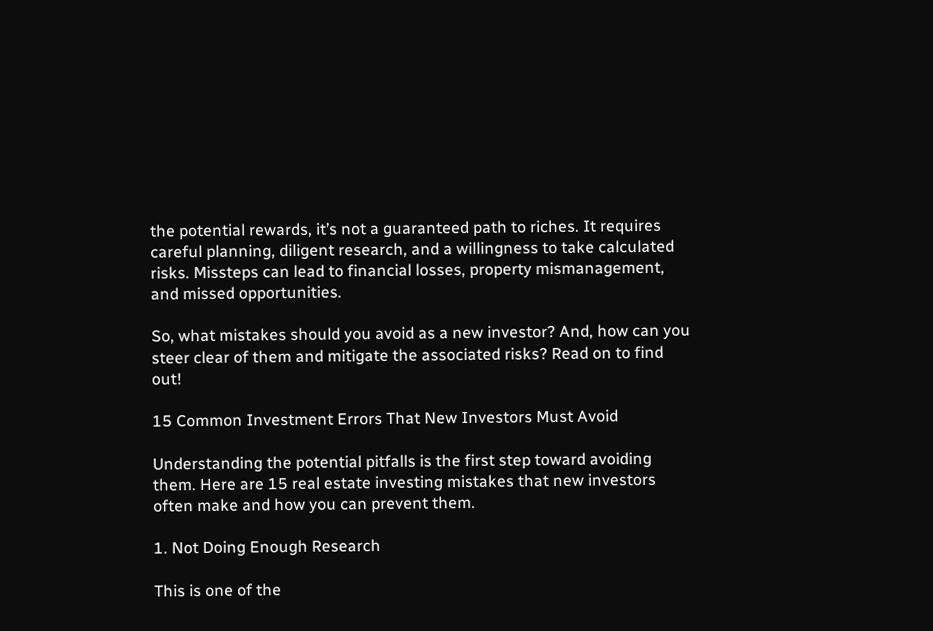the potential rewards, it’s not a guaranteed path to riches. It requires careful planning, diligent research, and a willingness to take calculated risks. Missteps can lead to financial losses, property mismanagement, and missed opportunities.

So, what mistakes should you avoid as a new investor? And, how can you steer clear of them and mitigate the associated risks? Read on to find out!

15 Common Investment Errors That New Investors Must Avoid

Understanding the potential pitfalls is the first step toward avoiding them. Here are 15 real estate investing mistakes that new investors often make and how you can prevent them.

1. Not Doing Enough Research

This is one of the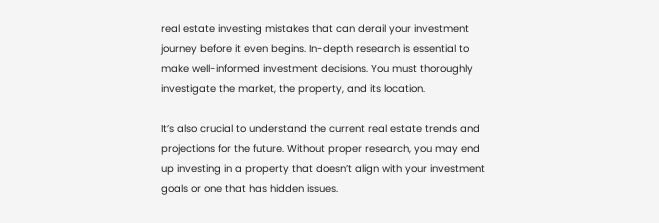real estate investing mistakes that can derail your investment journey before it even begins. In-depth research is essential to make well-informed investment decisions. You must thoroughly investigate the market, the property, and its location.

It’s also crucial to understand the current real estate trends and projections for the future. Without proper research, you may end up investing in a property that doesn’t align with your investment goals or one that has hidden issues.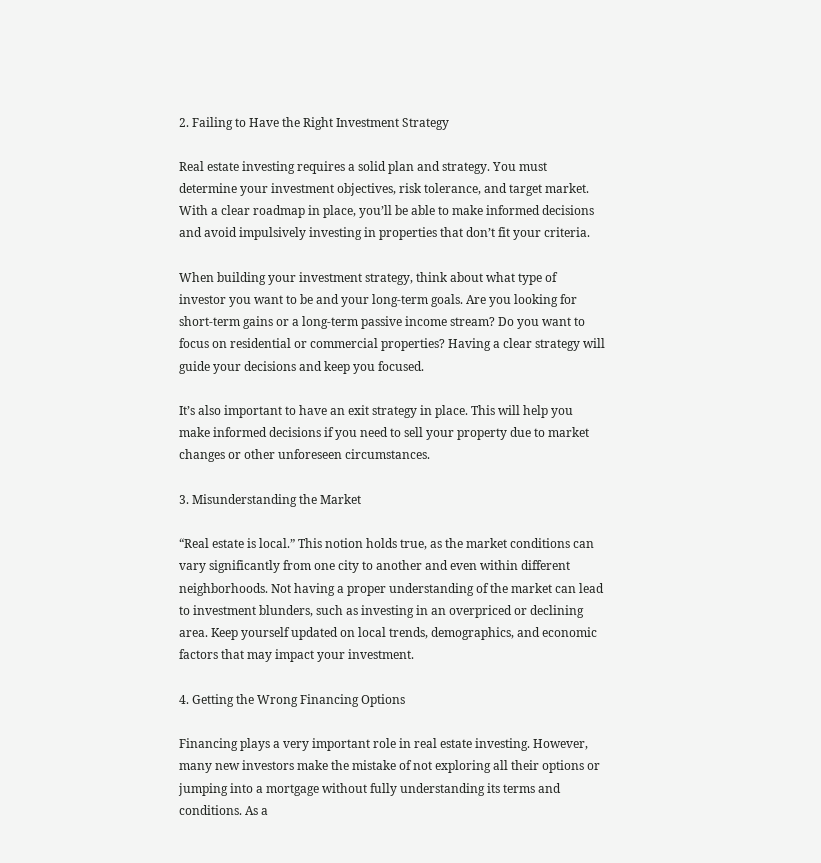2. Failing to Have the Right Investment Strategy

Real estate investing requires a solid plan and strategy. You must determine your investment objectives, risk tolerance, and target market. With a clear roadmap in place, you’ll be able to make informed decisions and avoid impulsively investing in properties that don’t fit your criteria.

When building your investment strategy, think about what type of investor you want to be and your long-term goals. Are you looking for short-term gains or a long-term passive income stream? Do you want to focus on residential or commercial properties? Having a clear strategy will guide your decisions and keep you focused.

It’s also important to have an exit strategy in place. This will help you make informed decisions if you need to sell your property due to market changes or other unforeseen circumstances.

3. Misunderstanding the Market

“Real estate is local.” This notion holds true, as the market conditions can vary significantly from one city to another and even within different neighborhoods. Not having a proper understanding of the market can lead to investment blunders, such as investing in an overpriced or declining area. Keep yourself updated on local trends, demographics, and economic factors that may impact your investment.

4. Getting the Wrong Financing Options

Financing plays a very important role in real estate investing. However, many new investors make the mistake of not exploring all their options or jumping into a mortgage without fully understanding its terms and conditions. As a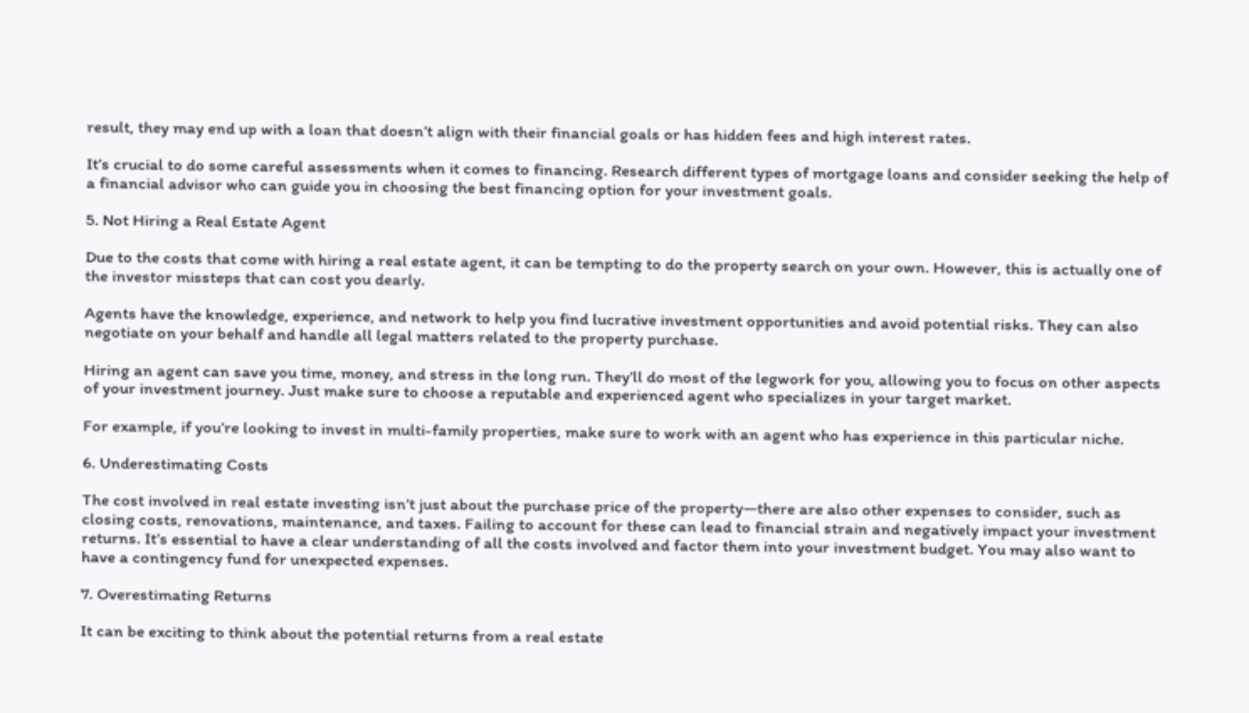result, they may end up with a loan that doesn’t align with their financial goals or has hidden fees and high interest rates.

It’s crucial to do some careful assessments when it comes to financing. Research different types of mortgage loans and consider seeking the help of a financial advisor who can guide you in choosing the best financing option for your investment goals.

5. Not Hiring a Real Estate Agent

Due to the costs that come with hiring a real estate agent, it can be tempting to do the property search on your own. However, this is actually one of the investor missteps that can cost you dearly.

Agents have the knowledge, experience, and network to help you find lucrative investment opportunities and avoid potential risks. They can also negotiate on your behalf and handle all legal matters related to the property purchase.

Hiring an agent can save you time, money, and stress in the long run. They’ll do most of the legwork for you, allowing you to focus on other aspects of your investment journey. Just make sure to choose a reputable and experienced agent who specializes in your target market.

For example, if you’re looking to invest in multi-family properties, make sure to work with an agent who has experience in this particular niche.

6. Underestimating Costs

The cost involved in real estate investing isn’t just about the purchase price of the property—there are also other expenses to consider, such as closing costs, renovations, maintenance, and taxes. Failing to account for these can lead to financial strain and negatively impact your investment returns. It’s essential to have a clear understanding of all the costs involved and factor them into your investment budget. You may also want to have a contingency fund for unexpected expenses.

7. Overestimating Returns

It can be exciting to think about the potential returns from a real estate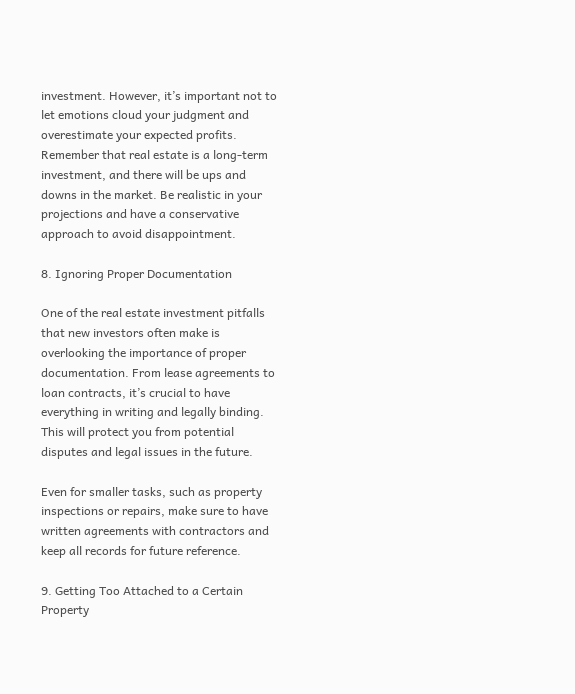investment. However, it’s important not to let emotions cloud your judgment and overestimate your expected profits. Remember that real estate is a long-term investment, and there will be ups and downs in the market. Be realistic in your projections and have a conservative approach to avoid disappointment.

8. Ignoring Proper Documentation

One of the real estate investment pitfalls that new investors often make is overlooking the importance of proper documentation. From lease agreements to loan contracts, it’s crucial to have everything in writing and legally binding. This will protect you from potential disputes and legal issues in the future.

Even for smaller tasks, such as property inspections or repairs, make sure to have written agreements with contractors and keep all records for future reference.

9. Getting Too Attached to a Certain Property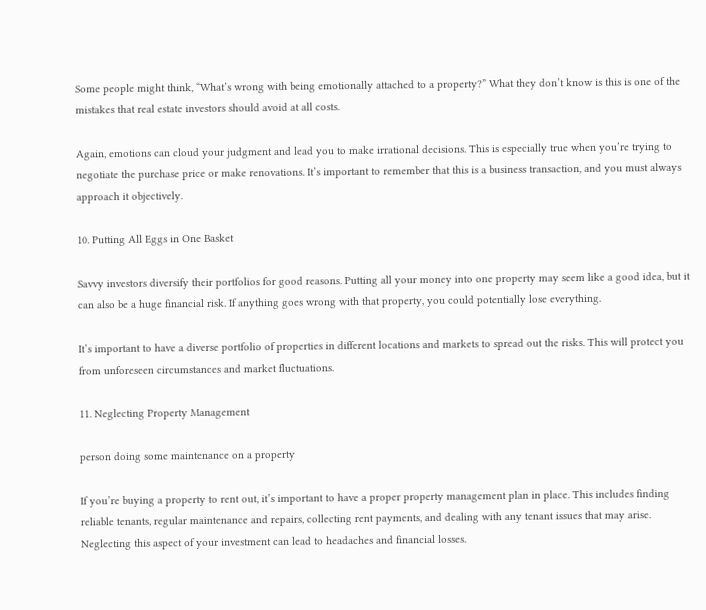Some people might think, “What’s wrong with being emotionally attached to a property?” What they don’t know is this is one of the mistakes that real estate investors should avoid at all costs.

Again, emotions can cloud your judgment and lead you to make irrational decisions. This is especially true when you’re trying to negotiate the purchase price or make renovations. It’s important to remember that this is a business transaction, and you must always approach it objectively.

10. Putting All Eggs in One Basket

Savvy investors diversify their portfolios for good reasons. Putting all your money into one property may seem like a good idea, but it can also be a huge financial risk. If anything goes wrong with that property, you could potentially lose everything.

It’s important to have a diverse portfolio of properties in different locations and markets to spread out the risks. This will protect you from unforeseen circumstances and market fluctuations.

11. Neglecting Property Management

person doing some maintenance on a property

If you’re buying a property to rent out, it’s important to have a proper property management plan in place. This includes finding reliable tenants, regular maintenance and repairs, collecting rent payments, and dealing with any tenant issues that may arise. Neglecting this aspect of your investment can lead to headaches and financial losses.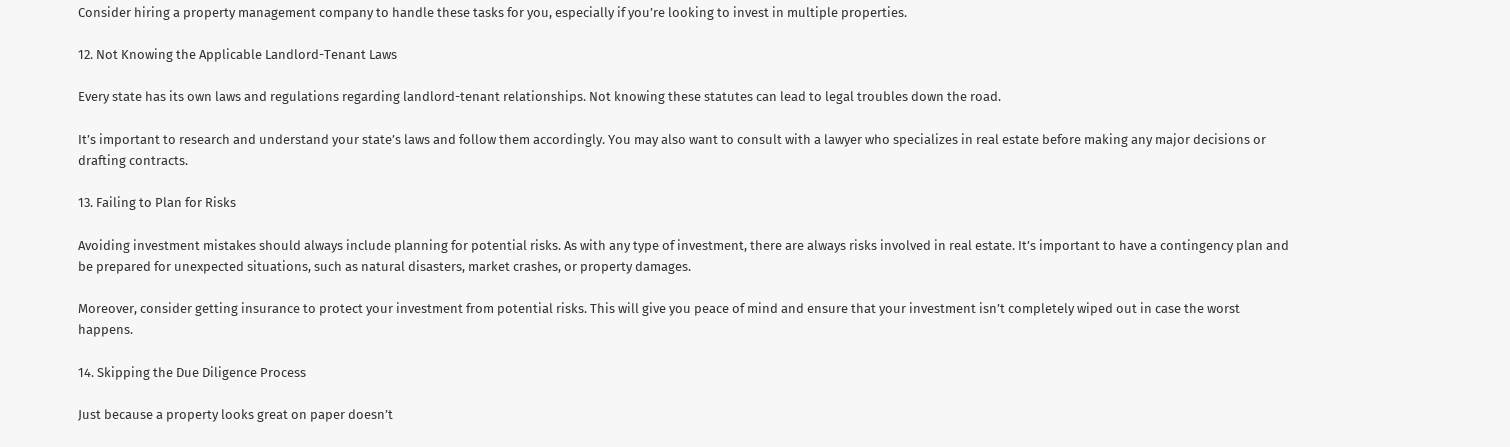Consider hiring a property management company to handle these tasks for you, especially if you’re looking to invest in multiple properties.

12. Not Knowing the Applicable Landlord-Tenant Laws

Every state has its own laws and regulations regarding landlord-tenant relationships. Not knowing these statutes can lead to legal troubles down the road.

It’s important to research and understand your state’s laws and follow them accordingly. You may also want to consult with a lawyer who specializes in real estate before making any major decisions or drafting contracts.

13. Failing to Plan for Risks

Avoiding investment mistakes should always include planning for potential risks. As with any type of investment, there are always risks involved in real estate. It’s important to have a contingency plan and be prepared for unexpected situations, such as natural disasters, market crashes, or property damages.

Moreover, consider getting insurance to protect your investment from potential risks. This will give you peace of mind and ensure that your investment isn’t completely wiped out in case the worst happens.

14. Skipping the Due Diligence Process

Just because a property looks great on paper doesn’t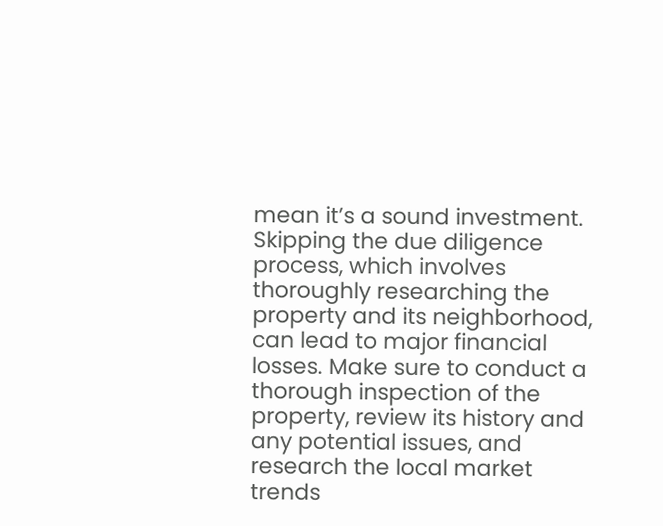mean it’s a sound investment. Skipping the due diligence process, which involves thoroughly researching the property and its neighborhood, can lead to major financial losses. Make sure to conduct a thorough inspection of the property, review its history and any potential issues, and research the local market trends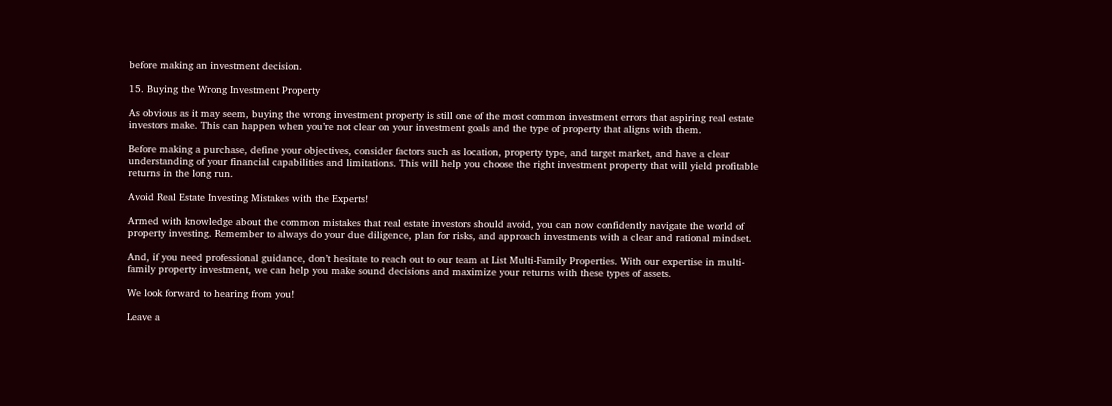before making an investment decision.

15. Buying the Wrong Investment Property

As obvious as it may seem, buying the wrong investment property is still one of the most common investment errors that aspiring real estate investors make. This can happen when you’re not clear on your investment goals and the type of property that aligns with them.

Before making a purchase, define your objectives, consider factors such as location, property type, and target market, and have a clear understanding of your financial capabilities and limitations. This will help you choose the right investment property that will yield profitable returns in the long run.

Avoid Real Estate Investing Mistakes with the Experts!

Armed with knowledge about the common mistakes that real estate investors should avoid, you can now confidently navigate the world of property investing. Remember to always do your due diligence, plan for risks, and approach investments with a clear and rational mindset.

And, if you need professional guidance, don’t hesitate to reach out to our team at List Multi-Family Properties. With our expertise in multi-family property investment, we can help you make sound decisions and maximize your returns with these types of assets.

We look forward to hearing from you!

Leave a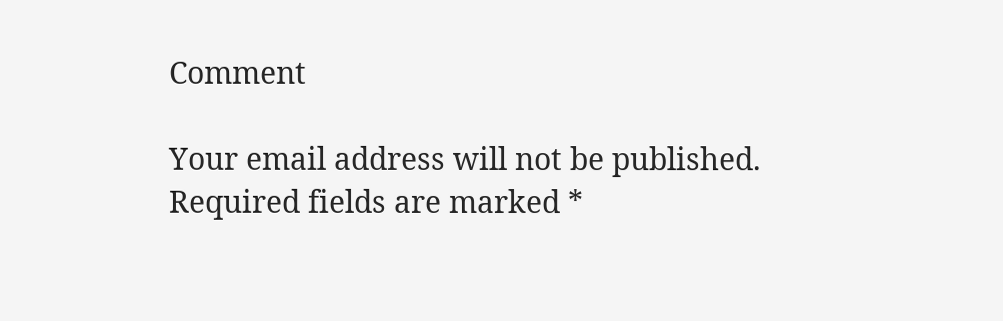Comment

Your email address will not be published. Required fields are marked *